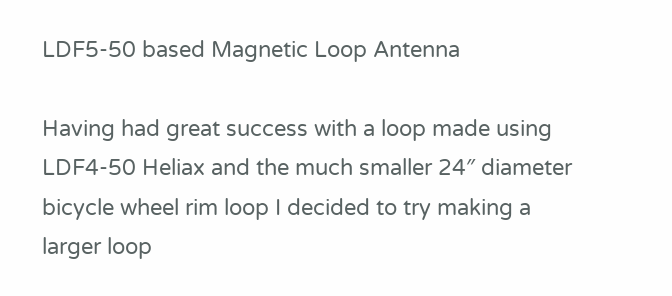LDF5-50 based Magnetic Loop Antenna

Having had great success with a loop made using LDF4-50 Heliax and the much smaller 24″ diameter bicycle wheel rim loop I decided to try making a larger loop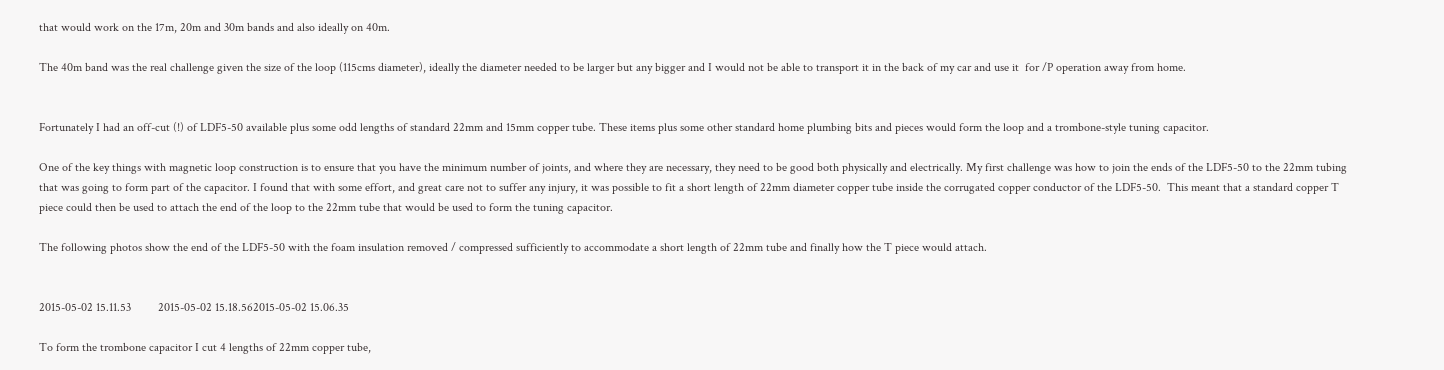that would work on the 17m, 20m and 30m bands and also ideally on 40m.

The 40m band was the real challenge given the size of the loop (115cms diameter), ideally the diameter needed to be larger but any bigger and I would not be able to transport it in the back of my car and use it  for /P operation away from home.


Fortunately I had an off-cut (!) of LDF5-50 available plus some odd lengths of standard 22mm and 15mm copper tube. These items plus some other standard home plumbing bits and pieces would form the loop and a trombone-style tuning capacitor.

One of the key things with magnetic loop construction is to ensure that you have the minimum number of joints, and where they are necessary, they need to be good both physically and electrically. My first challenge was how to join the ends of the LDF5-50 to the 22mm tubing that was going to form part of the capacitor. I found that with some effort, and great care not to suffer any injury, it was possible to fit a short length of 22mm diameter copper tube inside the corrugated copper conductor of the LDF5-50.  This meant that a standard copper T piece could then be used to attach the end of the loop to the 22mm tube that would be used to form the tuning capacitor.

The following photos show the end of the LDF5-50 with the foam insulation removed / compressed sufficiently to accommodate a short length of 22mm tube and finally how the T piece would attach.


2015-05-02 15.11.53         2015-05-02 15.18.562015-05-02 15.06.35

To form the trombone capacitor I cut 4 lengths of 22mm copper tube,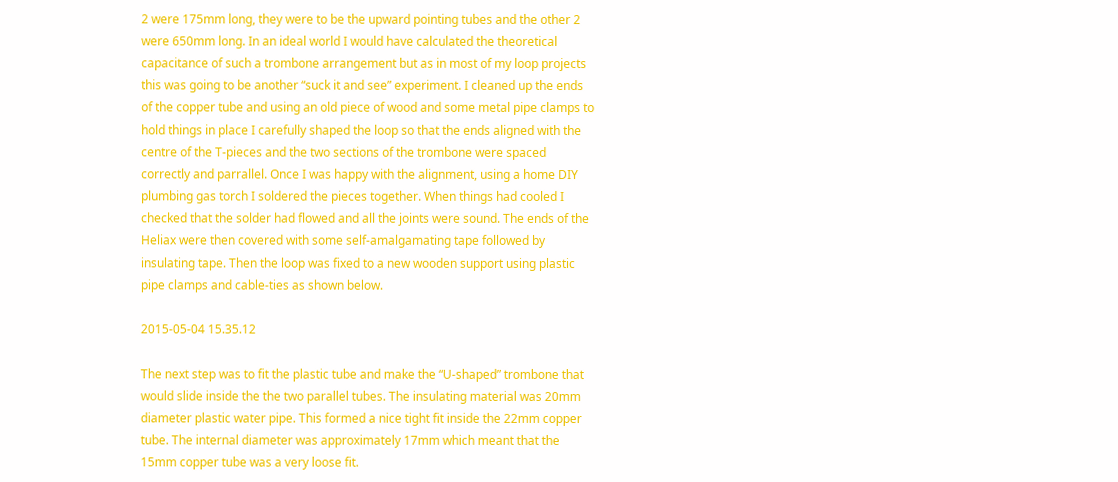2 were 175mm long, they were to be the upward pointing tubes and the other 2 were 650mm long. In an ideal world I would have calculated the theoretical capacitance of such a trombone arrangement but as in most of my loop projects this was going to be another “suck it and see” experiment. I cleaned up the ends of the copper tube and using an old piece of wood and some metal pipe clamps to hold things in place I carefully shaped the loop so that the ends aligned with the centre of the T-pieces and the two sections of the trombone were spaced correctly and parrallel. Once I was happy with the alignment, using a home DIY plumbing gas torch I soldered the pieces together. When things had cooled I checked that the solder had flowed and all the joints were sound. The ends of the Heliax were then covered with some self-amalgamating tape followed by insulating tape. Then the loop was fixed to a new wooden support using plastic pipe clamps and cable-ties as shown below.

2015-05-04 15.35.12

The next step was to fit the plastic tube and make the “U-shaped” trombone that would slide inside the the two parallel tubes. The insulating material was 20mm diameter plastic water pipe. This formed a nice tight fit inside the 22mm copper tube. The internal diameter was approximately 17mm which meant that the 15mm copper tube was a very loose fit.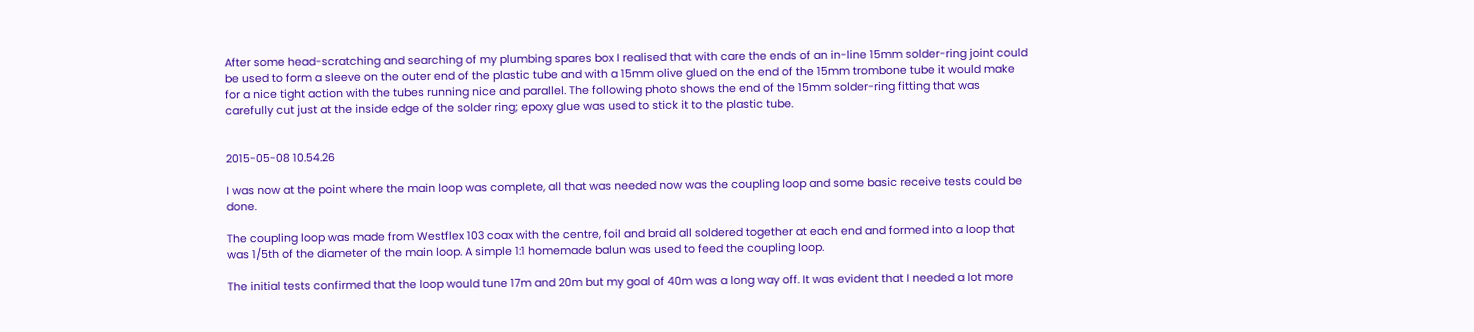After some head-scratching and searching of my plumbing spares box I realised that with care the ends of an in-line 15mm solder-ring joint could be used to form a sleeve on the outer end of the plastic tube and with a 15mm olive glued on the end of the 15mm trombone tube it would make for a nice tight action with the tubes running nice and parallel. The following photo shows the end of the 15mm solder-ring fitting that was carefully cut just at the inside edge of the solder ring; epoxy glue was used to stick it to the plastic tube.


2015-05-08 10.54.26

I was now at the point where the main loop was complete, all that was needed now was the coupling loop and some basic receive tests could be done.

The coupling loop was made from Westflex 103 coax with the centre, foil and braid all soldered together at each end and formed into a loop that was 1/5th of the diameter of the main loop. A simple 1:1 homemade balun was used to feed the coupling loop.

The initial tests confirmed that the loop would tune 17m and 20m but my goal of 40m was a long way off. It was evident that I needed a lot more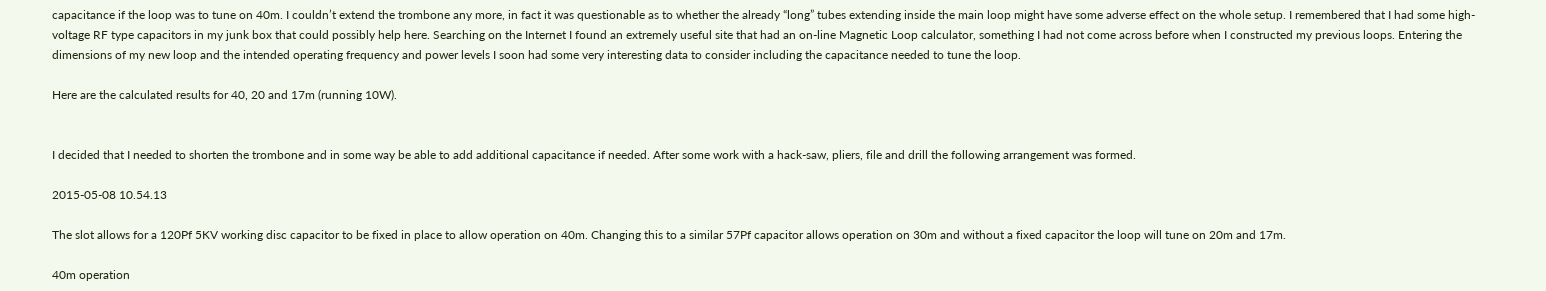capacitance if the loop was to tune on 40m. I couldn’t extend the trombone any more, in fact it was questionable as to whether the already “long” tubes extending inside the main loop might have some adverse effect on the whole setup. I remembered that I had some high-voltage RF type capacitors in my junk box that could possibly help here. Searching on the Internet I found an extremely useful site that had an on-line Magnetic Loop calculator, something I had not come across before when I constructed my previous loops. Entering the dimensions of my new loop and the intended operating frequency and power levels I soon had some very interesting data to consider including the capacitance needed to tune the loop.

Here are the calculated results for 40, 20 and 17m (running 10W).


I decided that I needed to shorten the trombone and in some way be able to add additional capacitance if needed. After some work with a hack-saw, pliers, file and drill the following arrangement was formed.

2015-05-08 10.54.13

The slot allows for a 120Pf 5KV working disc capacitor to be fixed in place to allow operation on 40m. Changing this to a similar 57Pf capacitor allows operation on 30m and without a fixed capacitor the loop will tune on 20m and 17m.

40m operation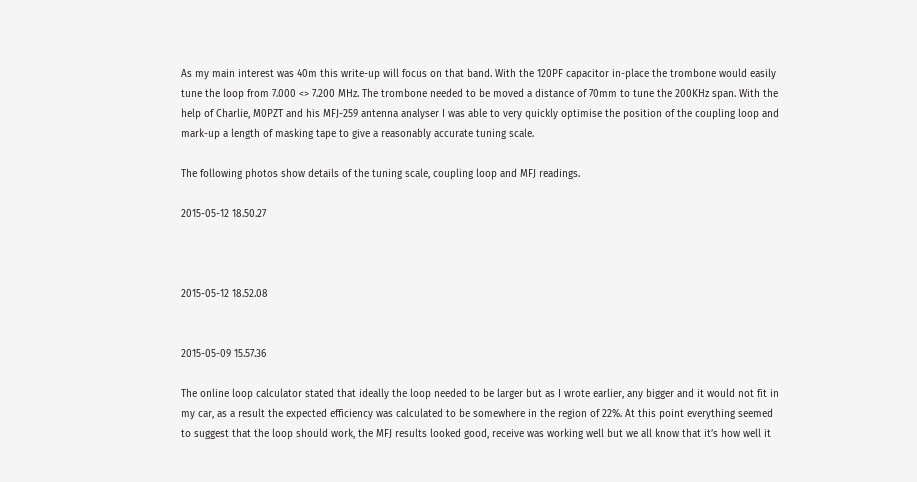As my main interest was 40m this write-up will focus on that band. With the 120PF capacitor in-place the trombone would easily tune the loop from 7.000 <> 7.200 MHz. The trombone needed to be moved a distance of 70mm to tune the 200KHz span. With the help of Charlie, M0PZT and his MFJ-259 antenna analyser I was able to very quickly optimise the position of the coupling loop and mark-up a length of masking tape to give a reasonably accurate tuning scale.

The following photos show details of the tuning scale, coupling loop and MFJ readings.

2015-05-12 18.50.27



2015-05-12 18.52.08


2015-05-09 15.57.36

The online loop calculator stated that ideally the loop needed to be larger but as I wrote earlier, any bigger and it would not fit in my car, as a result the expected efficiency was calculated to be somewhere in the region of 22%. At this point everything seemed to suggest that the loop should work, the MFJ results looked good, receive was working well but we all know that it’s how well it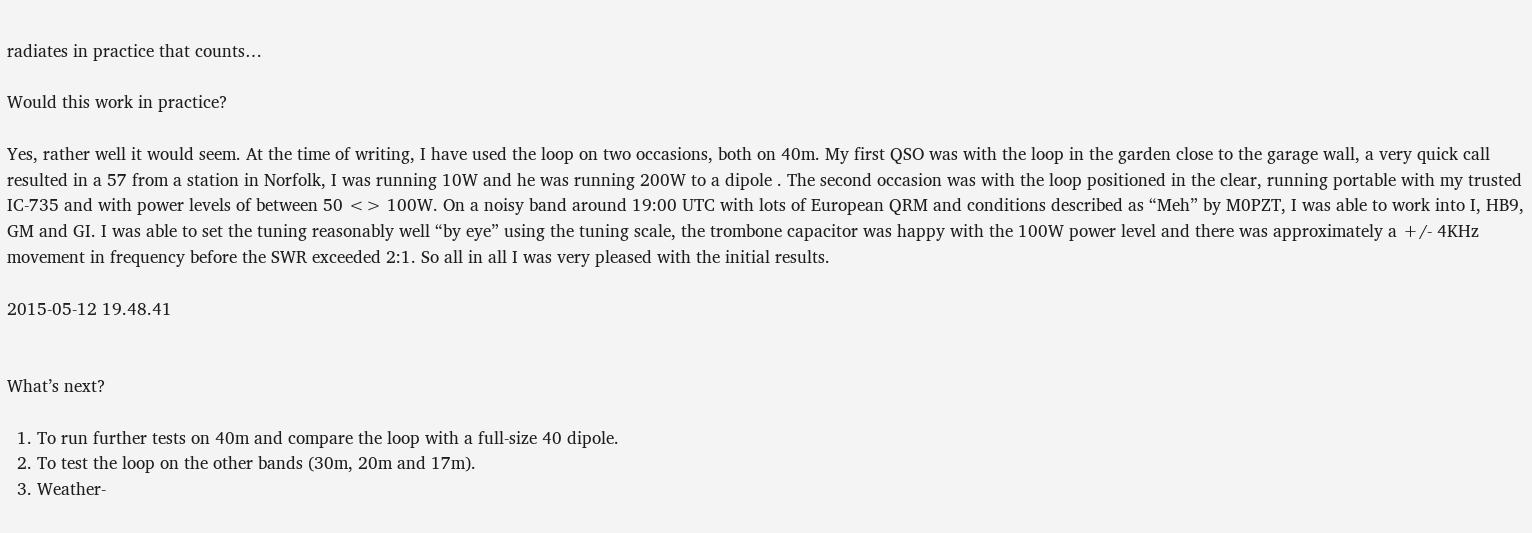radiates in practice that counts…

Would this work in practice?

Yes, rather well it would seem. At the time of writing, I have used the loop on two occasions, both on 40m. My first QSO was with the loop in the garden close to the garage wall, a very quick call resulted in a 57 from a station in Norfolk, I was running 10W and he was running 200W to a dipole . The second occasion was with the loop positioned in the clear, running portable with my trusted IC-735 and with power levels of between 50 <> 100W. On a noisy band around 19:00 UTC with lots of European QRM and conditions described as “Meh” by M0PZT, I was able to work into I, HB9, GM and GI. I was able to set the tuning reasonably well “by eye” using the tuning scale, the trombone capacitor was happy with the 100W power level and there was approximately a +/- 4KHz movement in frequency before the SWR exceeded 2:1. So all in all I was very pleased with the initial results.

2015-05-12 19.48.41


What’s next?

  1. To run further tests on 40m and compare the loop with a full-size 40 dipole.
  2. To test the loop on the other bands (30m, 20m and 17m).
  3. Weather-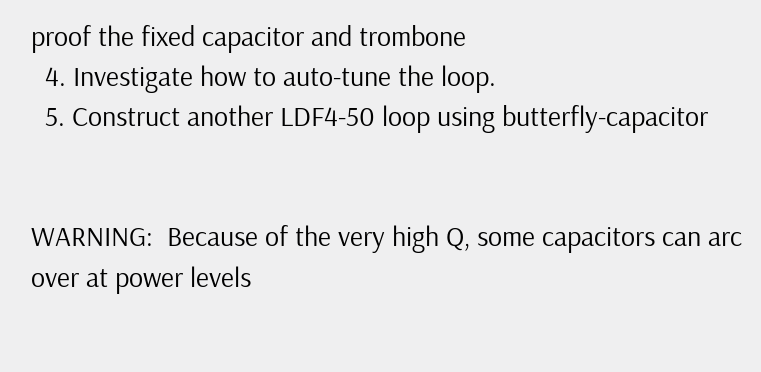proof the fixed capacitor and trombone
  4. Investigate how to auto-tune the loop.
  5. Construct another LDF4-50 loop using butterfly-capacitor


WARNING:  Because of the very high Q, some capacitors can arc over at power levels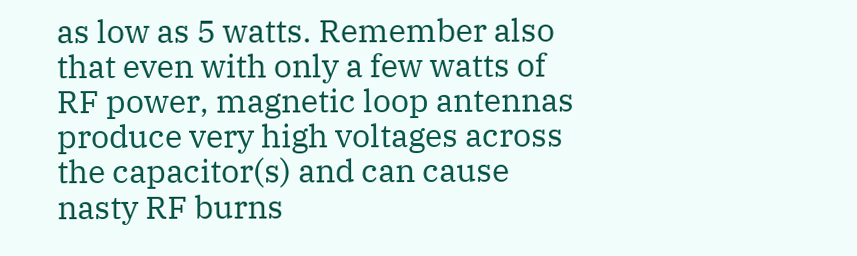as low as 5 watts. Remember also that even with only a few watts of RF power, magnetic loop antennas produce very high voltages across the capacitor(s) and can cause nasty RF burns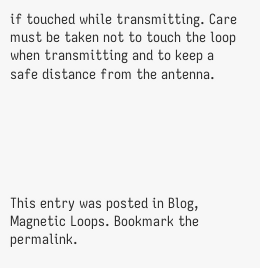if touched while transmitting. Care must be taken not to touch the loop when transmitting and to keep a safe distance from the antenna.






This entry was posted in Blog, Magnetic Loops. Bookmark the permalink.